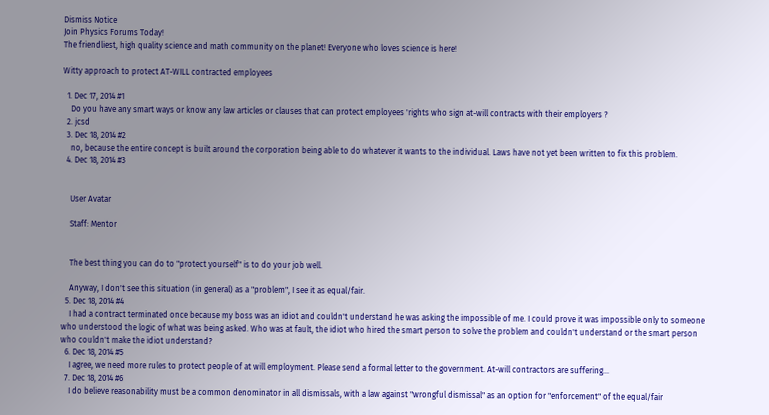Dismiss Notice
Join Physics Forums Today!
The friendliest, high quality science and math community on the planet! Everyone who loves science is here!

Witty approach to protect AT-WILL contracted employees

  1. Dec 17, 2014 #1
    Do you have any smart ways or know any law articles or clauses that can protect employees 'rights who sign at-will contracts with their employers ?
  2. jcsd
  3. Dec 18, 2014 #2
    no, because the entire concept is built around the corporation being able to do whatever it wants to the individual. Laws have not yet been written to fix this problem.
  4. Dec 18, 2014 #3


    User Avatar

    Staff: Mentor


    The best thing you can do to "protect yourself" is to do your job well.

    Anyway, I don't see this situation (in general) as a "problem", I see it as equal/fair.
  5. Dec 18, 2014 #4
    I had a contract terminated once because my boss was an idiot and couldn't understand he was asking the impossible of me. I could prove it was impossible only to someone who understood the logic of what was being asked. Who was at fault, the idiot who hired the smart person to solve the problem and couldn't understand or the smart person who couldn't make the idiot understand?
  6. Dec 18, 2014 #5
    I agree, we need more rules to protect people of at will employment. Please send a formal letter to the government. At-will contractors are suffering...
  7. Dec 18, 2014 #6
    I do believe reasonability must be a common denominator in all dismissals, with a law against "wrongful dismissal" as an option for "enforcement" of the equal/fair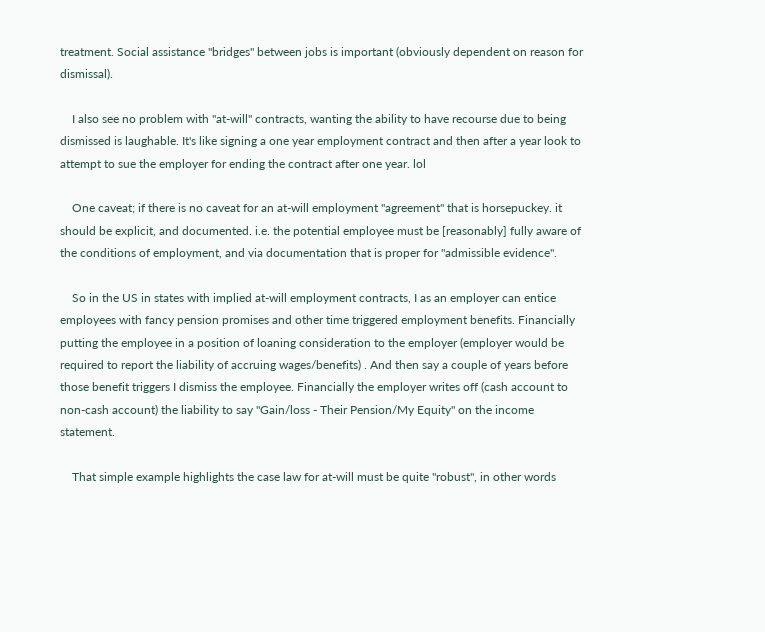treatment. Social assistance "bridges" between jobs is important (obviously dependent on reason for dismissal).

    I also see no problem with "at-will" contracts, wanting the ability to have recourse due to being dismissed is laughable. It's like signing a one year employment contract and then after a year look to attempt to sue the employer for ending the contract after one year. lol

    One caveat; if there is no caveat for an at-will employment "agreement" that is horsepuckey. it should be explicit, and documented. i.e. the potential employee must be [reasonably] fully aware of the conditions of employment, and via documentation that is proper for "admissible evidence".

    So in the US in states with implied at-will employment contracts, I as an employer can entice employees with fancy pension promises and other time triggered employment benefits. Financially putting the employee in a position of loaning consideration to the employer (employer would be required to report the liability of accruing wages/benefits) . And then say a couple of years before those benefit triggers I dismiss the employee. Financially the employer writes off (cash account to non-cash account) the liability to say "Gain/loss - Their Pension/My Equity" on the income statement.

    That simple example highlights the case law for at-will must be quite "robust", in other words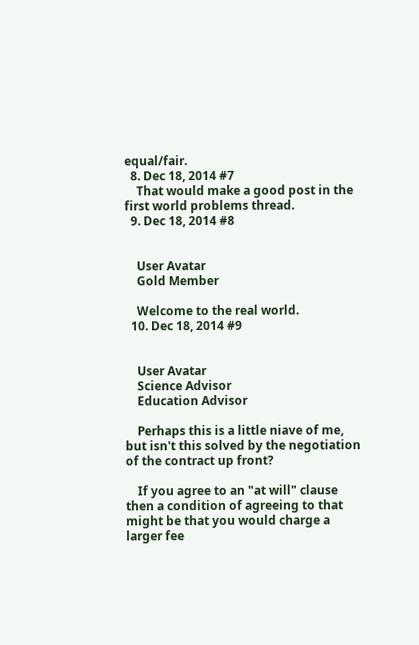equal/fair.
  8. Dec 18, 2014 #7
    That would make a good post in the first world problems thread.
  9. Dec 18, 2014 #8


    User Avatar
    Gold Member

    Welcome to the real world.
  10. Dec 18, 2014 #9


    User Avatar
    Science Advisor
    Education Advisor

    Perhaps this is a little niave of me, but isn't this solved by the negotiation of the contract up front?

    If you agree to an "at will" clause then a condition of agreeing to that might be that you would charge a larger fee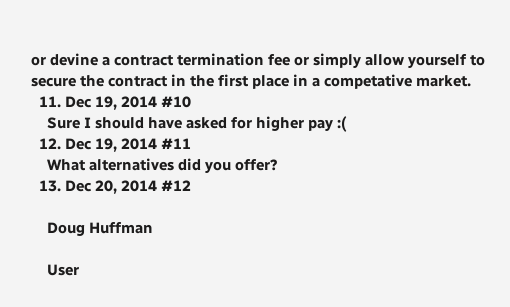or devine a contract termination fee or simply allow yourself to secure the contract in the first place in a competative market.
  11. Dec 19, 2014 #10
    Sure I should have asked for higher pay :(
  12. Dec 19, 2014 #11
    What alternatives did you offer?
  13. Dec 20, 2014 #12

    Doug Huffman

    User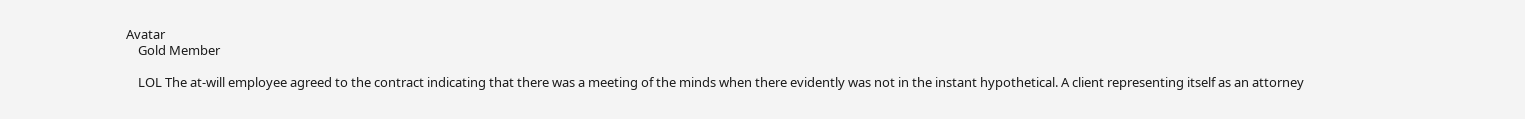Avatar
    Gold Member

    LOL The at-will employee agreed to the contract indicating that there was a meeting of the minds when there evidently was not in the instant hypothetical. A client representing itself as an attorney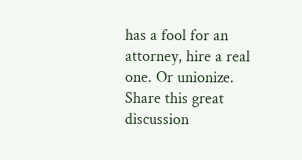has a fool for an attorney, hire a real one. Or unionize.
Share this great discussion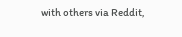with others via Reddit,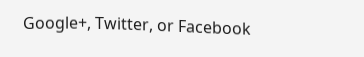Google+, Twitter, or Facebook